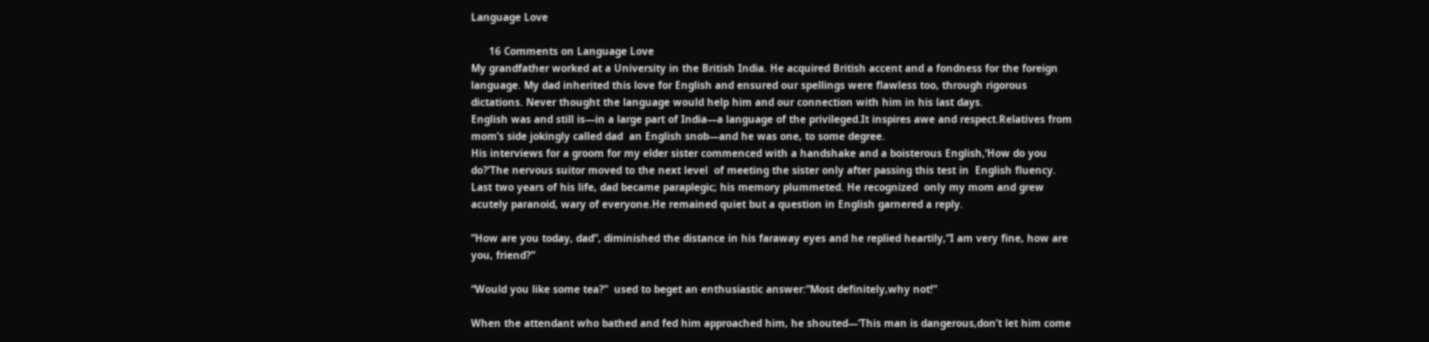Language Love

      16 Comments on Language Love
My grandfather worked at a University in the British India. He acquired British accent and a fondness for the foreign language. My dad inherited this love for English and ensured our spellings were flawless too, through rigorous dictations. Never thought the language would help him and our connection with him in his last days.
English was and still is—in a large part of India—a language of the privileged.It inspires awe and respect.Relatives from mom’s side jokingly called dad  an English snob—and he was one, to some degree.
His interviews for a groom for my elder sister commenced with a handshake and a boisterous English,‘How do you do?’The nervous suitor moved to the next level  of meeting the sister only after passing this test in  English fluency.
Last two years of his life, dad became paraplegic; his memory plummeted. He recognized  only my mom and grew acutely paranoid, wary of everyone.He remained quiet but a question in English garnered a reply.

”How are you today, dad”, diminished the distance in his faraway eyes and he replied heartily,”I am very fine, how are you, friend?”

“Would you like some tea?”  used to beget an enthusiastic answer:”Most definitely,why not!”

When the attendant who bathed and fed him approached him, he shouted—‘This man is dangerous,don’t let him come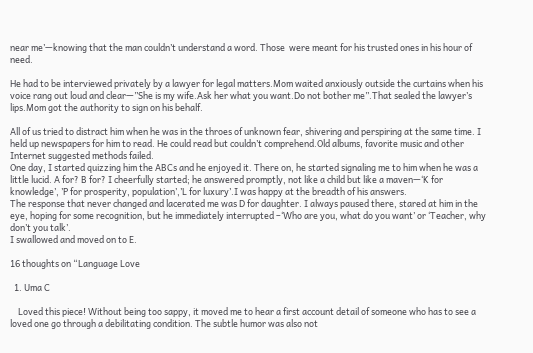near me’—knowing that the man couldn’t understand a word. Those  were meant for his trusted ones in his hour of need.

He had to be interviewed privately by a lawyer for legal matters.Mom waited anxiously outside the curtains when his voice rang out loud and clear—”She is my wife.Ask her what you want.Do not bother me”.That sealed the lawyer’s lips.Mom got the authority to sign on his behalf.

All of us tried to distract him when he was in the throes of unknown fear, shivering and perspiring at the same time. I held up newspapers for him to read. He could read but couldn’t comprehend.Old albums, favorite music and other Internet suggested methods failed.
One day, I started quizzing him the ABCs and he enjoyed it. There on, he started signaling me to him when he was a little lucid. A for? B for? I cheerfully started; he answered promptly, not like a child but like a maven—‘K for knowledge’, ’P for prosperity, population’,’L for luxury’.I was happy at the breadth of his answers.
The response that never changed and lacerated me was D for daughter. I always paused there, stared at him in the eye, hoping for some recognition, but he immediately interrupted –‘Who are you, what do you want’ or ‘Teacher, why don’t you talk’.
I swallowed and moved on to E.

16 thoughts on “Language Love

  1. Uma C

    Loved this piece! Without being too sappy, it moved me to hear a first account detail of someone who has to see a loved one go through a debilitating condition. The subtle humor was also not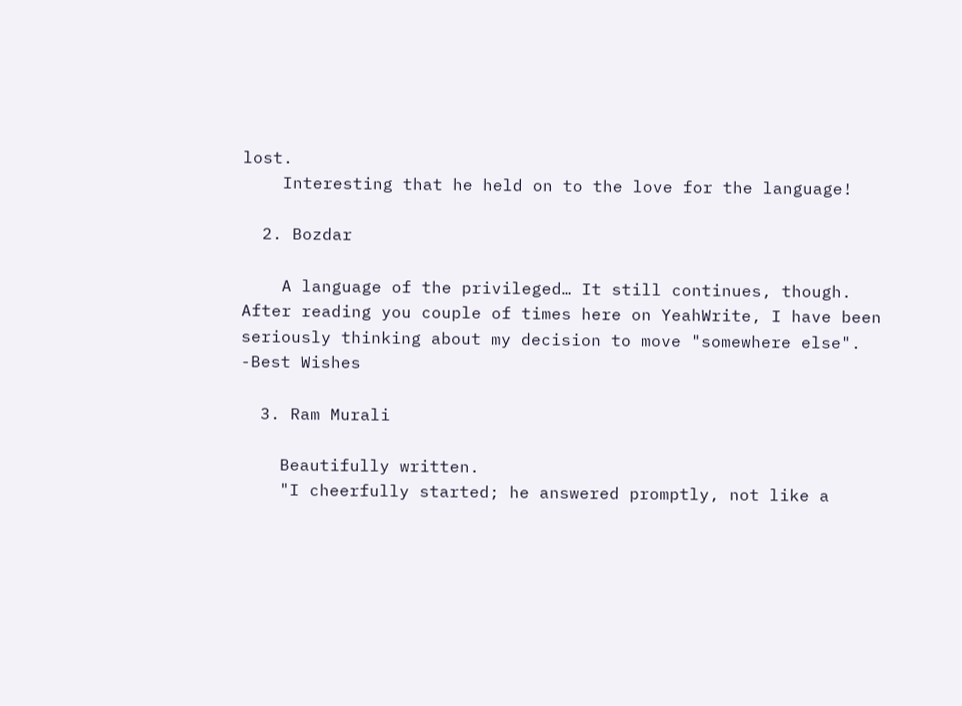lost.
    Interesting that he held on to the love for the language!

  2. Bozdar

    A language of the privileged… It still continues, though. After reading you couple of times here on YeahWrite, I have been seriously thinking about my decision to move "somewhere else". -Best Wishes

  3. Ram Murali

    Beautifully written.
    "I cheerfully started; he answered promptly, not like a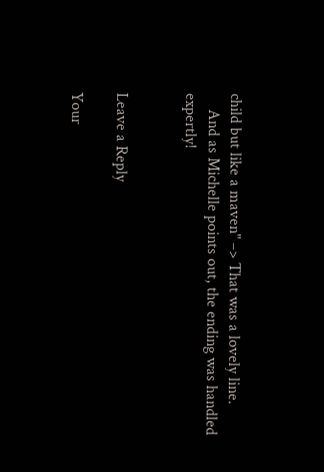child but like a maven" –> That was a lovely line.
    And as Michelle points out, the ending was handled expertly!


Leave a Reply

Your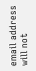email address will not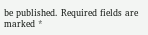be published. Required fields are marked *